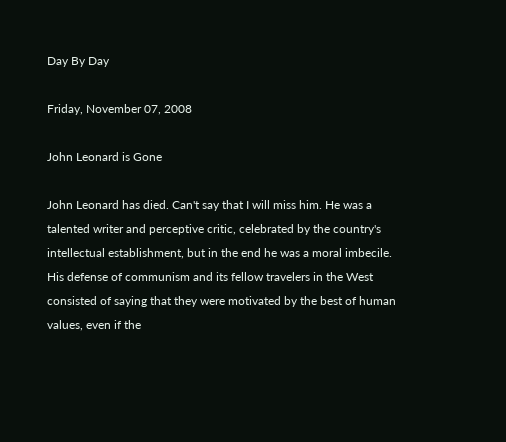Day By Day

Friday, November 07, 2008

John Leonard is Gone

John Leonard has died. Can't say that I will miss him. He was a talented writer and perceptive critic, celebrated by the country's intellectual establishment, but in the end he was a moral imbecile. His defense of communism and its fellow travelers in the West consisted of saying that they were motivated by the best of human values, even if the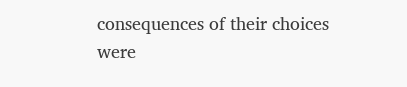consequences of their choices were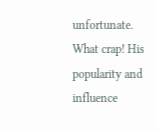unfortunate. What crap! His popularity and influence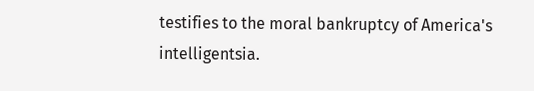testifies to the moral bankruptcy of America's intelligentsia.